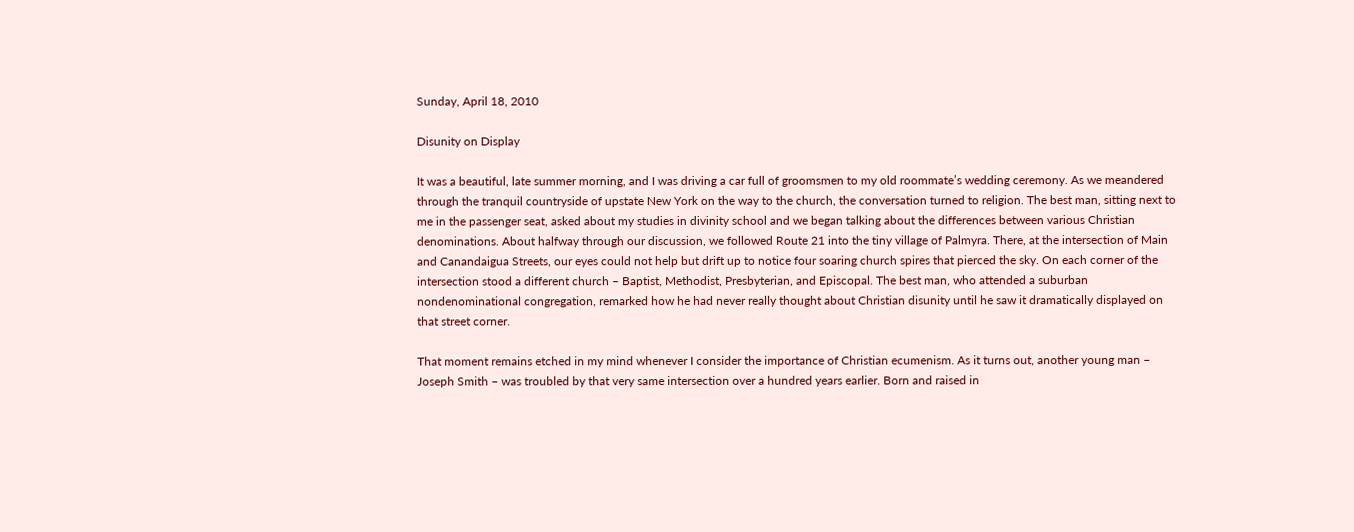Sunday, April 18, 2010

Disunity on Display

It was a beautiful, late summer morning, and I was driving a car full of groomsmen to my old roommate’s wedding ceremony. As we meandered through the tranquil countryside of upstate New York on the way to the church, the conversation turned to religion. The best man, sitting next to me in the passenger seat, asked about my studies in divinity school and we began talking about the differences between various Christian denominations. About halfway through our discussion, we followed Route 21 into the tiny village of Palmyra. There, at the intersection of Main and Canandaigua Streets, our eyes could not help but drift up to notice four soaring church spires that pierced the sky. On each corner of the intersection stood a different church – Baptist, Methodist, Presbyterian, and Episcopal. The best man, who attended a suburban nondenominational congregation, remarked how he had never really thought about Christian disunity until he saw it dramatically displayed on that street corner.

That moment remains etched in my mind whenever I consider the importance of Christian ecumenism. As it turns out, another young man – Joseph Smith – was troubled by that very same intersection over a hundred years earlier. Born and raised in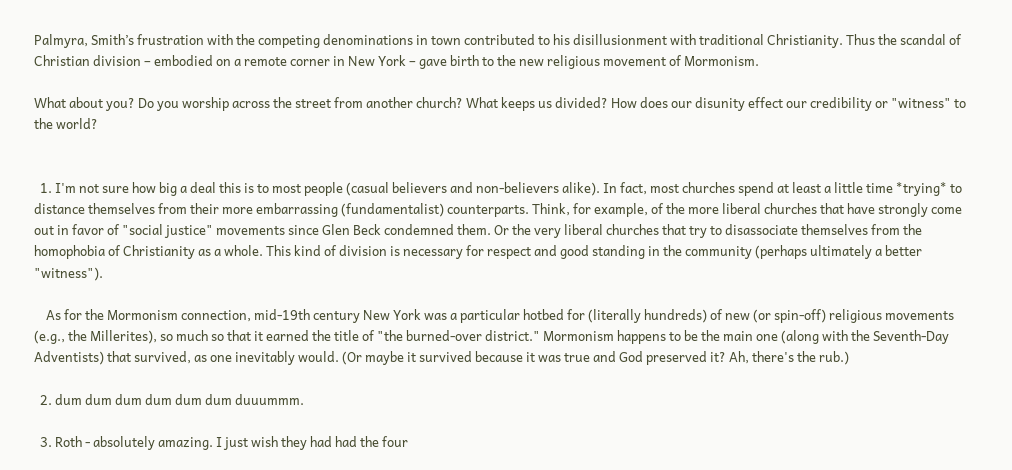Palmyra, Smith’s frustration with the competing denominations in town contributed to his disillusionment with traditional Christianity. Thus the scandal of Christian division – embodied on a remote corner in New York – gave birth to the new religious movement of Mormonism.

What about you? Do you worship across the street from another church? What keeps us divided? How does our disunity effect our credibility or "witness" to the world?


  1. I'm not sure how big a deal this is to most people (casual believers and non-believers alike). In fact, most churches spend at least a little time *trying* to distance themselves from their more embarrassing (fundamentalist) counterparts. Think, for example, of the more liberal churches that have strongly come out in favor of "social justice" movements since Glen Beck condemned them. Or the very liberal churches that try to disassociate themselves from the homophobia of Christianity as a whole. This kind of division is necessary for respect and good standing in the community (perhaps ultimately a better "witness").

    As for the Mormonism connection, mid-19th century New York was a particular hotbed for (literally hundreds) of new (or spin-off) religious movements (e.g., the Millerites), so much so that it earned the title of "the burned-over district." Mormonism happens to be the main one (along with the Seventh-Day Adventists) that survived, as one inevitably would. (Or maybe it survived because it was true and God preserved it? Ah, there's the rub.)

  2. dum dum dum dum dum dum duuummm.

  3. Roth - absolutely amazing. I just wish they had had the four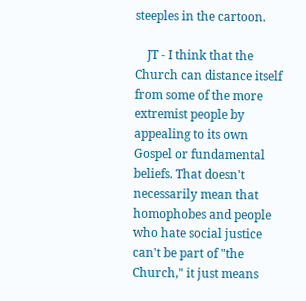steeples in the cartoon.

    JT - I think that the Church can distance itself from some of the more extremist people by appealing to its own Gospel or fundamental beliefs. That doesn't necessarily mean that homophobes and people who hate social justice can't be part of "the Church," it just means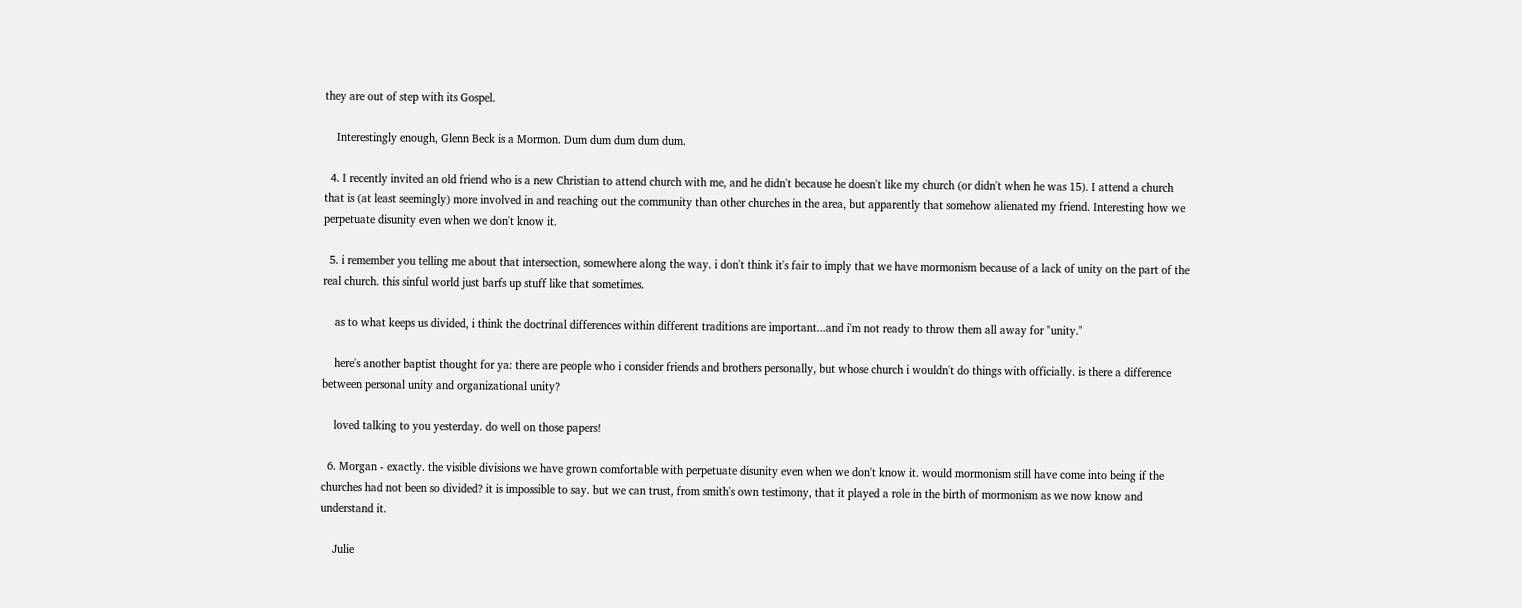they are out of step with its Gospel.

    Interestingly enough, Glenn Beck is a Mormon. Dum dum dum dum dum.

  4. I recently invited an old friend who is a new Christian to attend church with me, and he didn't because he doesn't like my church (or didn't when he was 15). I attend a church that is (at least seemingly) more involved in and reaching out the community than other churches in the area, but apparently that somehow alienated my friend. Interesting how we perpetuate disunity even when we don't know it.

  5. i remember you telling me about that intersection, somewhere along the way. i don't think it's fair to imply that we have mormonism because of a lack of unity on the part of the real church. this sinful world just barfs up stuff like that sometimes.

    as to what keeps us divided, i think the doctrinal differences within different traditions are important...and i'm not ready to throw them all away for "unity."

    here's another baptist thought for ya: there are people who i consider friends and brothers personally, but whose church i wouldn't do things with officially. is there a difference between personal unity and organizational unity?

    loved talking to you yesterday. do well on those papers!

  6. Morgan - exactly. the visible divisions we have grown comfortable with perpetuate disunity even when we don't know it. would mormonism still have come into being if the churches had not been so divided? it is impossible to say. but we can trust, from smith's own testimony, that it played a role in the birth of mormonism as we now know and understand it.

    Julie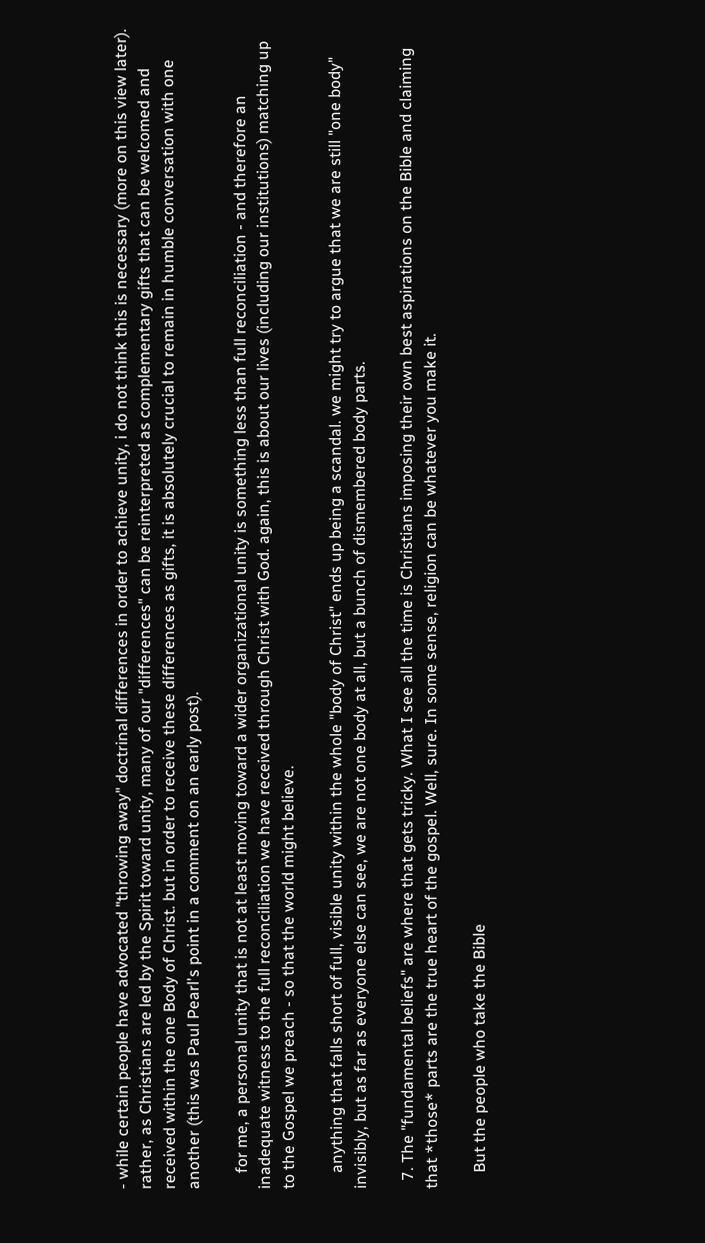- while certain people have advocated "throwing away" doctrinal differences in order to achieve unity, i do not think this is necessary (more on this view later). rather, as Christians are led by the Spirit toward unity, many of our "differences" can be reinterpreted as complementary gifts that can be welcomed and received within the one Body of Christ. but in order to receive these differences as gifts, it is absolutely crucial to remain in humble conversation with one another (this was Paul Pearl's point in a comment on an early post).

    for me, a personal unity that is not at least moving toward a wider organizational unity is something less than full reconciliation - and therefore an inadequate witness to the full reconciliation we have received through Christ with God. again, this is about our lives (including our institutions) matching up to the Gospel we preach - so that the world might believe.

    anything that falls short of full, visible unity within the whole "body of Christ" ends up being a scandal. we might try to argue that we are still "one body" invisibly, but as far as everyone else can see, we are not one body at all, but a bunch of dismembered body parts.

  7. The "fundamental beliefs" are where that gets tricky. What I see all the time is Christians imposing their own best aspirations on the Bible and claiming that *those* parts are the true heart of the gospel. Well, sure. In some sense, religion can be whatever you make it.

    But the people who take the Bible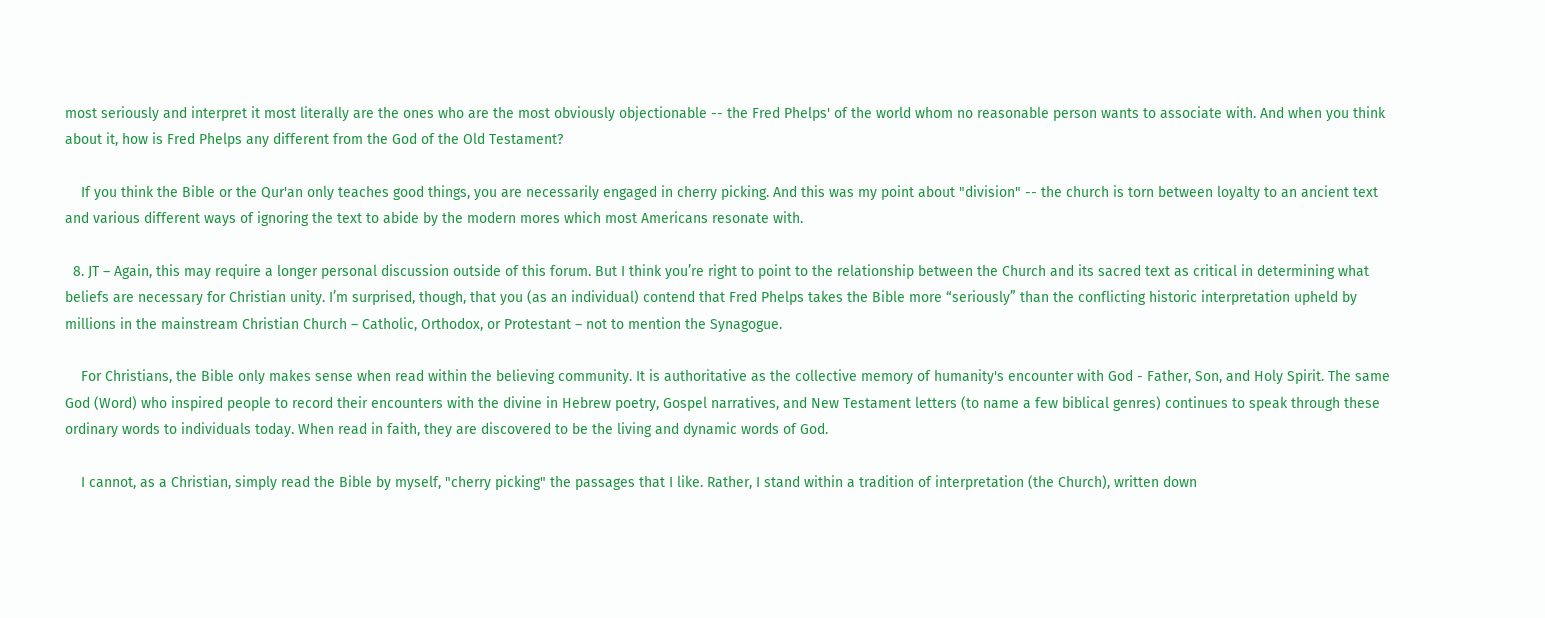most seriously and interpret it most literally are the ones who are the most obviously objectionable -- the Fred Phelps' of the world whom no reasonable person wants to associate with. And when you think about it, how is Fred Phelps any different from the God of the Old Testament?

    If you think the Bible or the Qur'an only teaches good things, you are necessarily engaged in cherry picking. And this was my point about "division" -- the church is torn between loyalty to an ancient text and various different ways of ignoring the text to abide by the modern mores which most Americans resonate with.

  8. JT – Again, this may require a longer personal discussion outside of this forum. But I think you’re right to point to the relationship between the Church and its sacred text as critical in determining what beliefs are necessary for Christian unity. I’m surprised, though, that you (as an individual) contend that Fred Phelps takes the Bible more “seriously” than the conflicting historic interpretation upheld by millions in the mainstream Christian Church – Catholic, Orthodox, or Protestant – not to mention the Synagogue.

    For Christians, the Bible only makes sense when read within the believing community. It is authoritative as the collective memory of humanity's encounter with God - Father, Son, and Holy Spirit. The same God (Word) who inspired people to record their encounters with the divine in Hebrew poetry, Gospel narratives, and New Testament letters (to name a few biblical genres) continues to speak through these ordinary words to individuals today. When read in faith, they are discovered to be the living and dynamic words of God.

    I cannot, as a Christian, simply read the Bible by myself, "cherry picking" the passages that I like. Rather, I stand within a tradition of interpretation (the Church), written down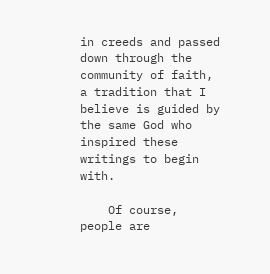in creeds and passed down through the community of faith, a tradition that I believe is guided by the same God who inspired these writings to begin with.

    Of course, people are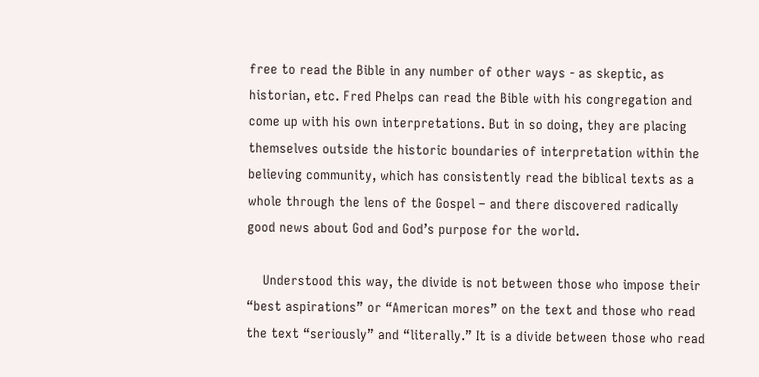free to read the Bible in any number of other ways - as skeptic, as historian, etc. Fred Phelps can read the Bible with his congregation and come up with his own interpretations. But in so doing, they are placing themselves outside the historic boundaries of interpretation within the believing community, which has consistently read the biblical texts as a whole through the lens of the Gospel – and there discovered radically good news about God and God’s purpose for the world.

    Understood this way, the divide is not between those who impose their “best aspirations” or “American mores” on the text and those who read the text “seriously” and “literally.” It is a divide between those who read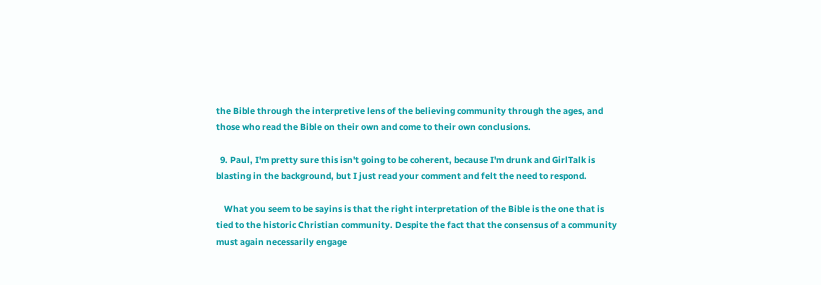the Bible through the interpretive lens of the believing community through the ages, and those who read the Bible on their own and come to their own conclusions.

  9. Paul, I'm pretty sure this isn't going to be coherent, because I'm drunk and GirlTalk is blasting in the background, but I just read your comment and felt the need to respond.

    What you seem to be sayins is that the right interpretation of the Bible is the one that is tied to the historic Christian community. Despite the fact that the consensus of a community must again necessarily engage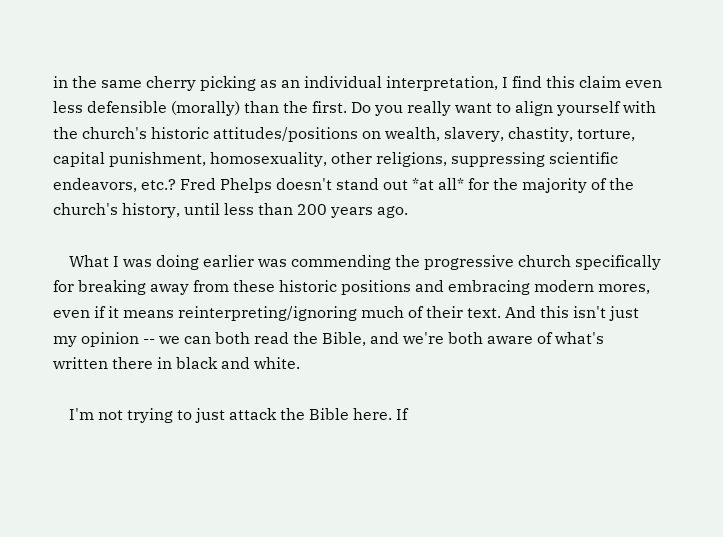in the same cherry picking as an individual interpretation, I find this claim even less defensible (morally) than the first. Do you really want to align yourself with the church's historic attitudes/positions on wealth, slavery, chastity, torture, capital punishment, homosexuality, other religions, suppressing scientific endeavors, etc.? Fred Phelps doesn't stand out *at all* for the majority of the church's history, until less than 200 years ago.

    What I was doing earlier was commending the progressive church specifically for breaking away from these historic positions and embracing modern mores, even if it means reinterpreting/ignoring much of their text. And this isn't just my opinion -- we can both read the Bible, and we're both aware of what's written there in black and white.

    I'm not trying to just attack the Bible here. If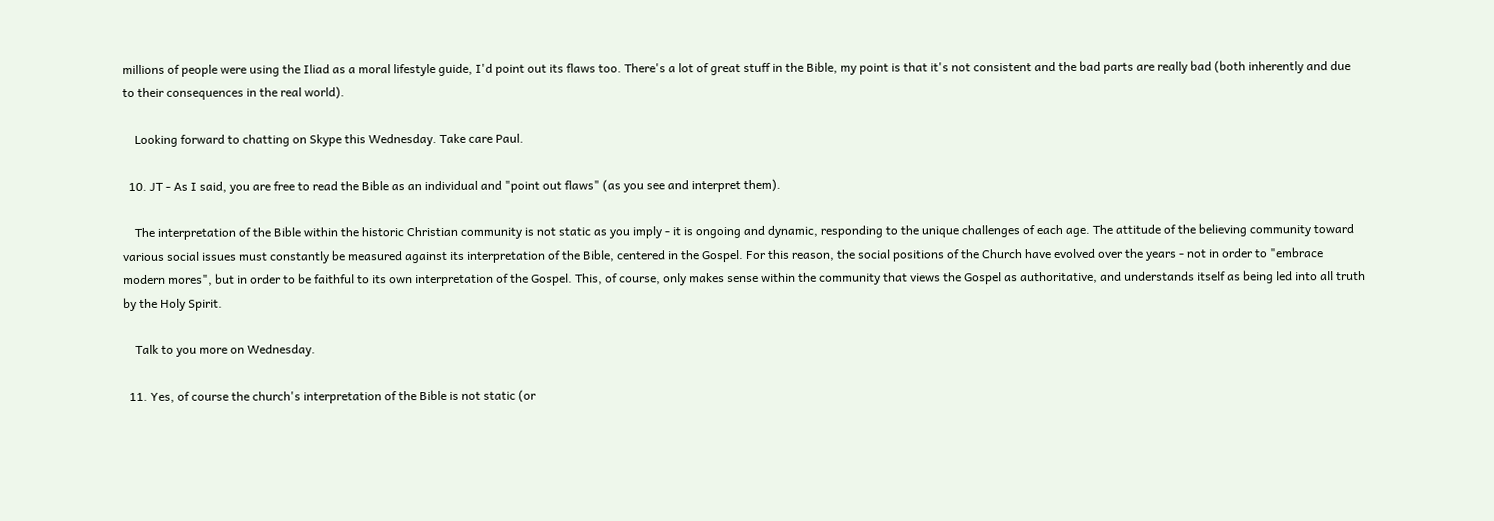millions of people were using the Iliad as a moral lifestyle guide, I'd point out its flaws too. There's a lot of great stuff in the Bible, my point is that it's not consistent and the bad parts are really bad (both inherently and due to their consequences in the real world).

    Looking forward to chatting on Skype this Wednesday. Take care Paul.

  10. JT - As I said, you are free to read the Bible as an individual and "point out flaws" (as you see and interpret them).

    The interpretation of the Bible within the historic Christian community is not static as you imply - it is ongoing and dynamic, responding to the unique challenges of each age. The attitude of the believing community toward various social issues must constantly be measured against its interpretation of the Bible, centered in the Gospel. For this reason, the social positions of the Church have evolved over the years - not in order to "embrace modern mores", but in order to be faithful to its own interpretation of the Gospel. This, of course, only makes sense within the community that views the Gospel as authoritative, and understands itself as being led into all truth by the Holy Spirit.

    Talk to you more on Wednesday.

  11. Yes, of course the church's interpretation of the Bible is not static (or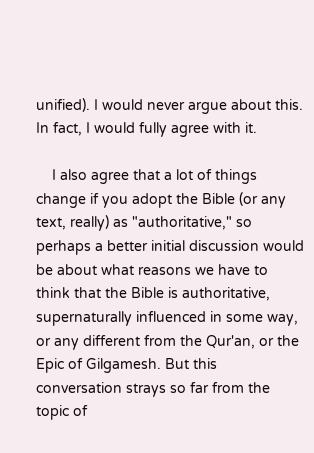unified). I would never argue about this. In fact, I would fully agree with it.

    I also agree that a lot of things change if you adopt the Bible (or any text, really) as "authoritative," so perhaps a better initial discussion would be about what reasons we have to think that the Bible is authoritative, supernaturally influenced in some way, or any different from the Qur'an, or the Epic of Gilgamesh. But this conversation strays so far from the topic of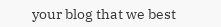your blog that we best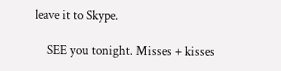leave it to Skype.

    SEE you tonight. Misses + kisses